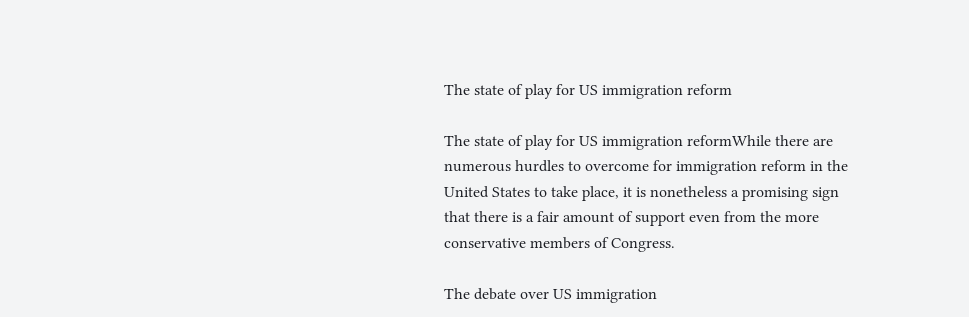The state of play for US immigration reform

The state of play for US immigration reformWhile there are numerous hurdles to overcome for immigration reform in the United States to take place, it is nonetheless a promising sign that there is a fair amount of support even from the more conservative members of Congress.

The debate over US immigration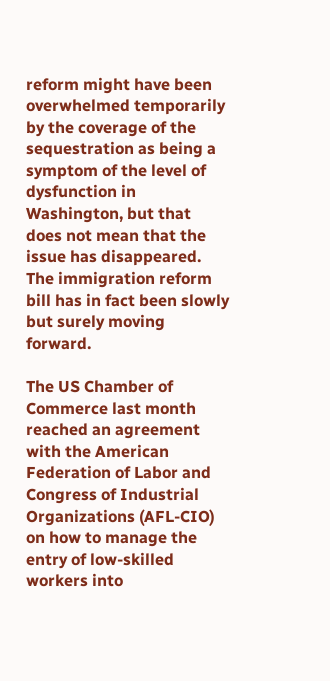reform might have been overwhelmed temporarily by the coverage of the sequestration as being a symptom of the level of dysfunction in Washington, but that does not mean that the issue has disappeared.  The immigration reform bill has in fact been slowly but surely moving forward.

The US Chamber of Commerce last month reached an agreement with the American Federation of Labor and Congress of Industrial Organizations (AFL-CIO) on how to manage the entry of low-skilled workers into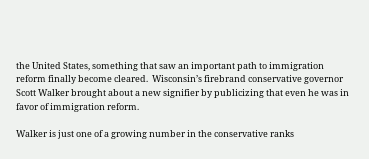the United States, something that saw an important path to immigration reform finally become cleared.  Wisconsin’s firebrand conservative governor Scott Walker brought about a new signifier by publicizing that even he was in favor of immigration reform.

Walker is just one of a growing number in the conservative ranks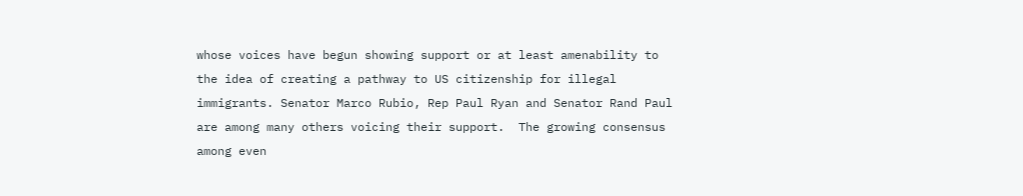whose voices have begun showing support or at least amenability to the idea of creating a pathway to US citizenship for illegal immigrants. Senator Marco Rubio, Rep Paul Ryan and Senator Rand Paul are among many others voicing their support.  The growing consensus among even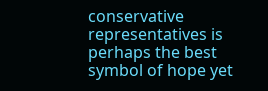conservative representatives is perhaps the best symbol of hope yet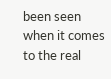been seen when it comes to the real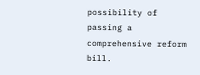possibility of passing a comprehensive reform bill.